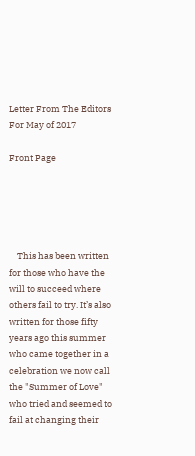Letter From The Editors
For May of 2017

Front Page





    This has been written for those who have the will to succeed where others fail to try. It’s also written for those fifty years ago this summer who came together in a celebration we now call the "Summer of Love" who tried and seemed to fail at changing their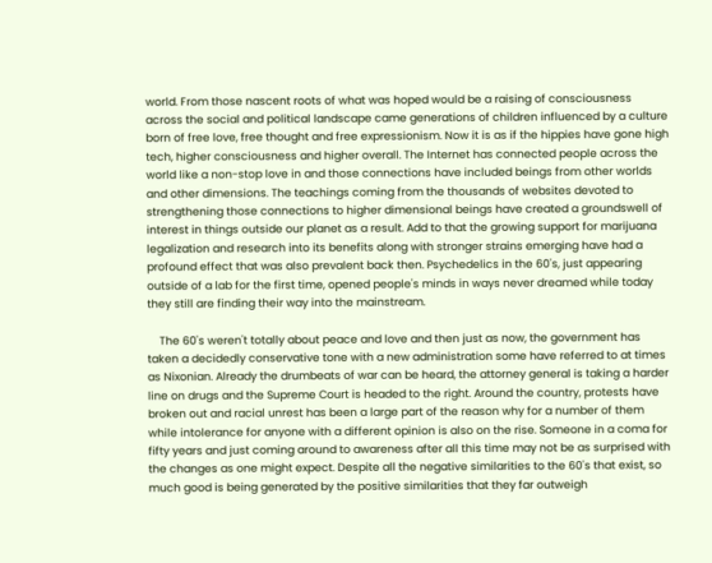world. From those nascent roots of what was hoped would be a raising of consciousness across the social and political landscape came generations of children influenced by a culture born of free love, free thought and free expressionism. Now it is as if the hippies have gone high tech, higher consciousness and higher overall. The Internet has connected people across the world like a non-stop love in and those connections have included beings from other worlds and other dimensions. The teachings coming from the thousands of websites devoted to strengthening those connections to higher dimensional beings have created a groundswell of interest in things outside our planet as a result. Add to that the growing support for marijuana legalization and research into its benefits along with stronger strains emerging have had a profound effect that was also prevalent back then. Psychedelics in the 60's, just appearing outside of a lab for the first time, opened people's minds in ways never dreamed while today they still are finding their way into the mainstream.

    The 60's weren't totally about peace and love and then just as now, the government has taken a decidedly conservative tone with a new administration some have referred to at times as Nixonian. Already the drumbeats of war can be heard, the attorney general is taking a harder line on drugs and the Supreme Court is headed to the right. Around the country, protests have broken out and racial unrest has been a large part of the reason why for a number of them while intolerance for anyone with a different opinion is also on the rise. Someone in a coma for fifty years and just coming around to awareness after all this time may not be as surprised with the changes as one might expect. Despite all the negative similarities to the 60's that exist, so much good is being generated by the positive similarities that they far outweigh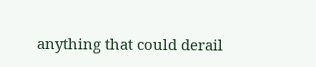anything that could derail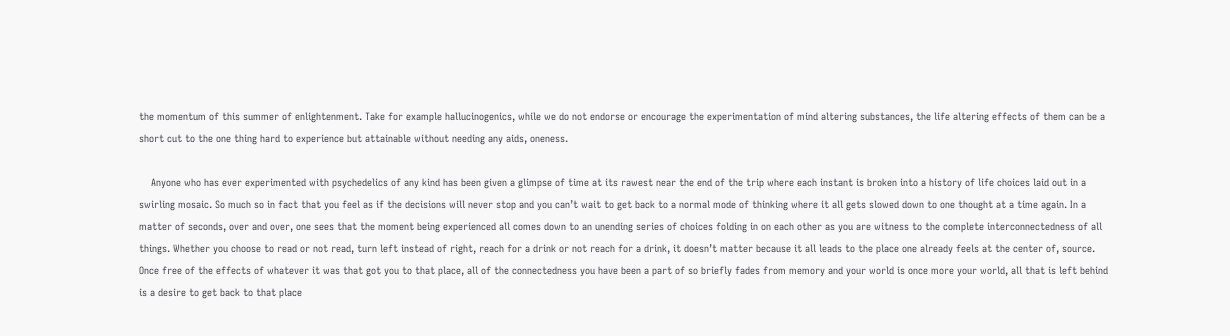the momentum of this summer of enlightenment. Take for example hallucinogenics, while we do not endorse or encourage the experimentation of mind altering substances, the life altering effects of them can be a short cut to the one thing hard to experience but attainable without needing any aids, oneness.

    Anyone who has ever experimented with psychedelics of any kind has been given a glimpse of time at its rawest near the end of the trip where each instant is broken into a history of life choices laid out in a swirling mosaic. So much so in fact that you feel as if the decisions will never stop and you can’t wait to get back to a normal mode of thinking where it all gets slowed down to one thought at a time again. In a matter of seconds, over and over, one sees that the moment being experienced all comes down to an unending series of choices folding in on each other as you are witness to the complete interconnectedness of all things. Whether you choose to read or not read, turn left instead of right, reach for a drink or not reach for a drink, it doesn’t matter because it all leads to the place one already feels at the center of, source. Once free of the effects of whatever it was that got you to that place, all of the connectedness you have been a part of so briefly fades from memory and your world is once more your world, all that is left behind is a desire to get back to that place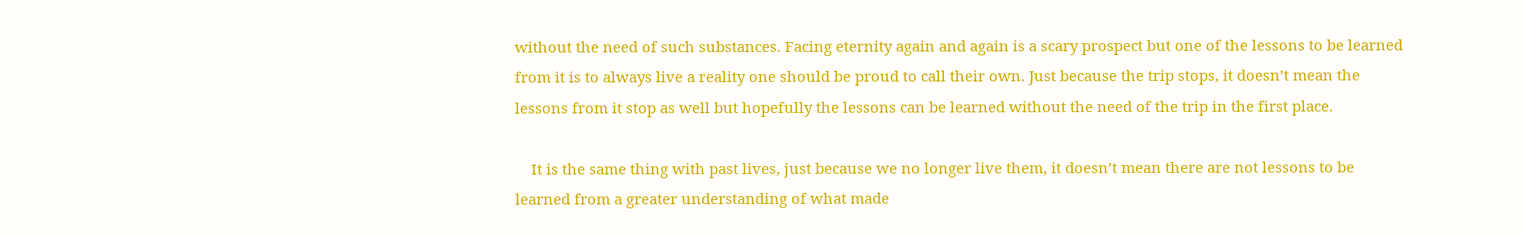without the need of such substances. Facing eternity again and again is a scary prospect but one of the lessons to be learned from it is to always live a reality one should be proud to call their own. Just because the trip stops, it doesn’t mean the lessons from it stop as well but hopefully the lessons can be learned without the need of the trip in the first place.

    It is the same thing with past lives, just because we no longer live them, it doesn’t mean there are not lessons to be learned from a greater understanding of what made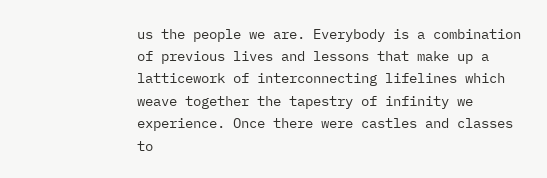us the people we are. Everybody is a combination of previous lives and lessons that make up a latticework of interconnecting lifelines which weave together the tapestry of infinity we experience. Once there were castles and classes to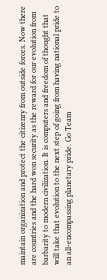maintain organization and protect the citizenry from outside forces. Now there are countries and the hard won security as the reward for our evolution from barbarity to modern civilization. It is computers and freedom of thought that will take that evolution to the next step of going from having national pride to an all-encompassing planetary pride. Go Team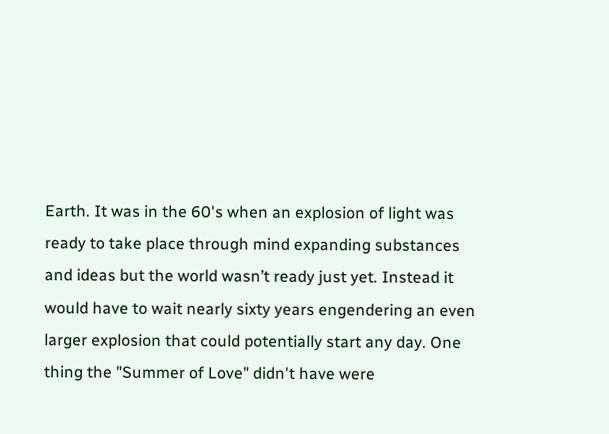Earth. It was in the 60's when an explosion of light was ready to take place through mind expanding substances and ideas but the world wasn’t ready just yet. Instead it would have to wait nearly sixty years engendering an even larger explosion that could potentially start any day. One thing the "Summer of Love" didn't have were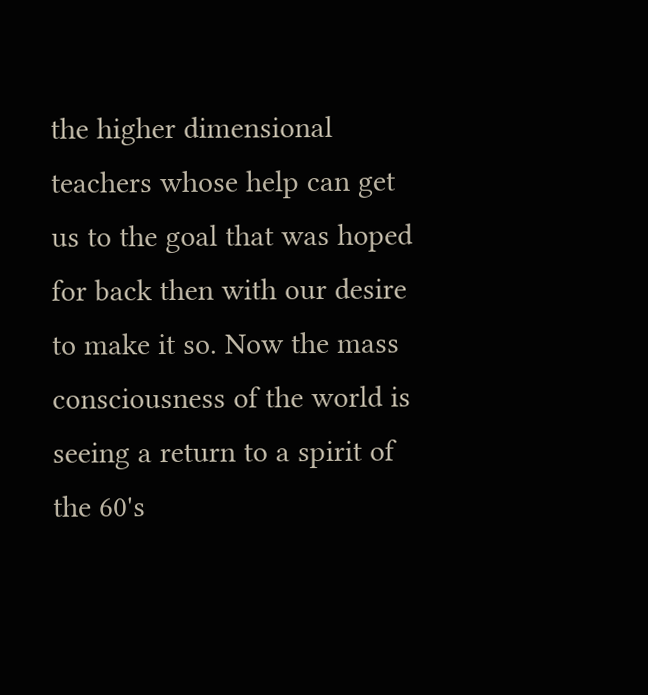the higher dimensional teachers whose help can get us to the goal that was hoped for back then with our desire to make it so. Now the mass consciousness of the world is seeing a return to a spirit of the 60's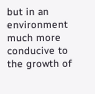but in an environment much more conducive to the growth of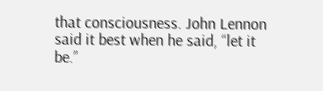that consciousness. John Lennon said it best when he said, “let it be.”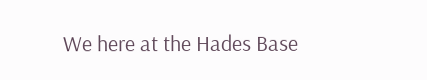We here at the Hades Base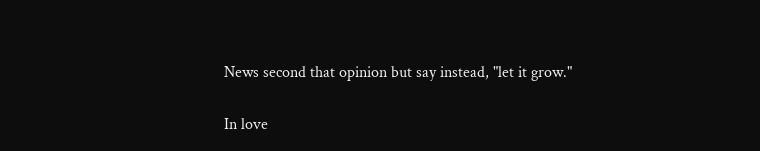News second that opinion but say instead, "let it grow."

In love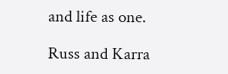and life as one.

Russ and Karra